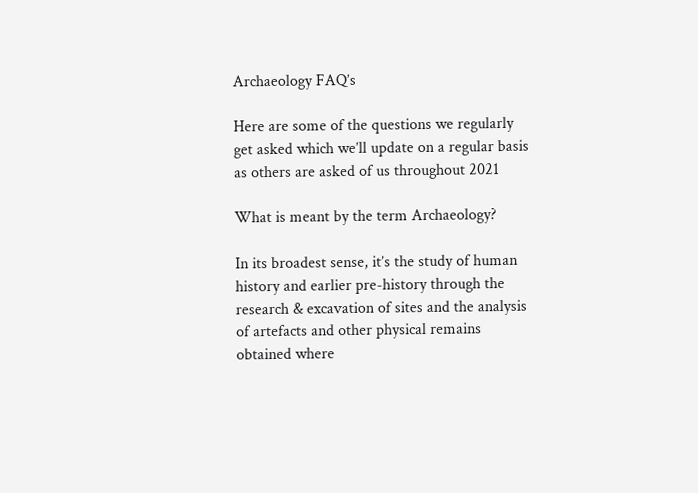Archaeology FAQ’s

Here are some of the questions we regularly get asked which we’ll update on a regular basis as others are asked of us throughout 2021

What is meant by the term Archaeology?

In its broadest sense, it’s the study of human history and earlier pre-history through the research & excavation of sites and the analysis of artefacts and other physical remains obtained where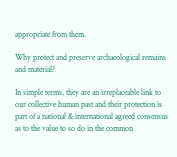appropriate from them.

Why protect and preserve archaeological remains and material?

In simple terms, they are an irreplaceable link to our collective human past and their protection is part of a national & international agreed consensus as to the value to so do in the common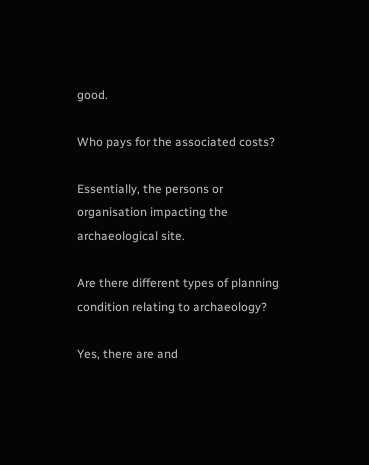good.

Who pays for the associated costs?

Essentially, the persons or organisation impacting the archaeological site.

Are there different types of planning condition relating to archaeology?

Yes, there are and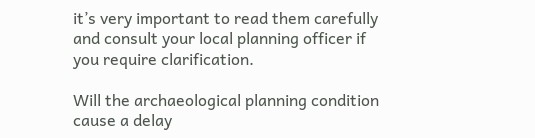it’s very important to read them carefully and consult your local planning officer if you require clarification.

Will the archaeological planning condition cause a delay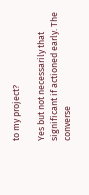to my project?

Yes but not necessarily that significant if actioned early. The converse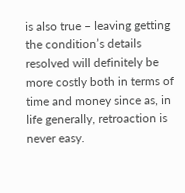is also true – leaving getting the condition’s details resolved will definitely be more costly both in terms of time and money since as, in life generally, retroaction is never easy.